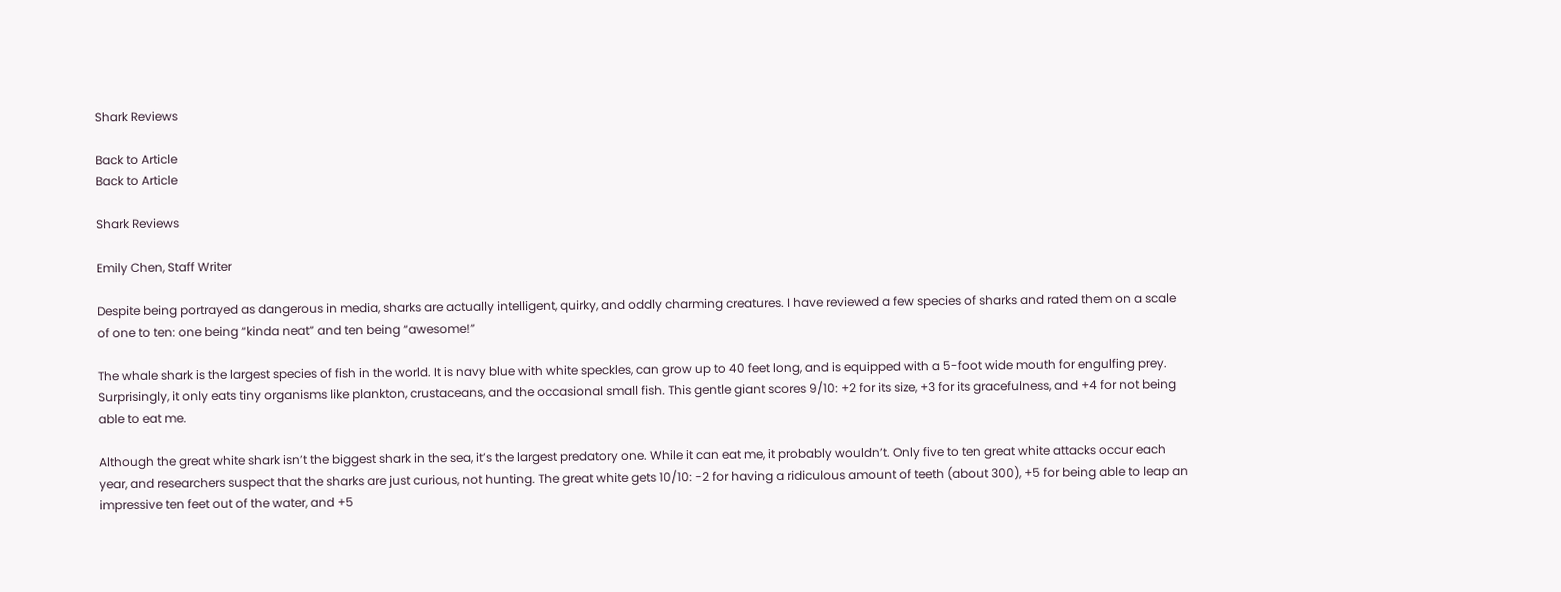Shark Reviews

Back to Article
Back to Article

Shark Reviews

Emily Chen, Staff Writer

Despite being portrayed as dangerous in media, sharks are actually intelligent, quirky, and oddly charming creatures. I have reviewed a few species of sharks and rated them on a scale of one to ten: one being “kinda neat” and ten being “awesome!”

The whale shark is the largest species of fish in the world. It is navy blue with white speckles, can grow up to 40 feet long, and is equipped with a 5-foot wide mouth for engulfing prey. Surprisingly, it only eats tiny organisms like plankton, crustaceans, and the occasional small fish. This gentle giant scores 9/10: +2 for its size, +3 for its gracefulness, and +4 for not being able to eat me.

Although the great white shark isn’t the biggest shark in the sea, it’s the largest predatory one. While it can eat me, it probably wouldn’t. Only five to ten great white attacks occur each year, and researchers suspect that the sharks are just curious, not hunting. The great white gets 10/10: -2 for having a ridiculous amount of teeth (about 300), +5 for being able to leap an impressive ten feet out of the water, and +5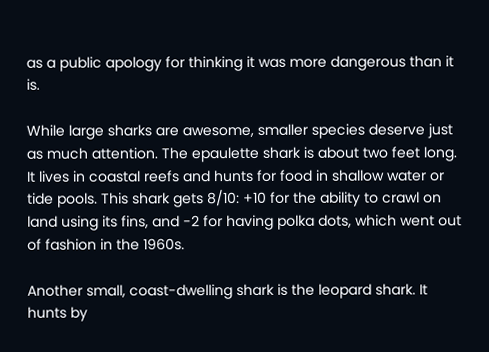as a public apology for thinking it was more dangerous than it is.

While large sharks are awesome, smaller species deserve just as much attention. The epaulette shark is about two feet long. It lives in coastal reefs and hunts for food in shallow water or tide pools. This shark gets 8/10: +10 for the ability to crawl on land using its fins, and -2 for having polka dots, which went out of fashion in the 1960s.

Another small, coast-dwelling shark is the leopard shark. It hunts by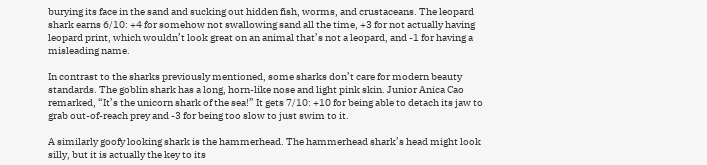burying its face in the sand and sucking out hidden fish, worms, and crustaceans. The leopard shark earns 6/10: +4 for somehow not swallowing sand all the time, +3 for not actually having leopard print, which wouldn’t look great on an animal that’s not a leopard, and -1 for having a misleading name.

In contrast to the sharks previously mentioned, some sharks don’t care for modern beauty standards. The goblin shark has a long, horn-like nose and light pink skin. Junior Anica Cao remarked, “It’s the unicorn shark of the sea!” It gets 7/10: +10 for being able to detach its jaw to grab out-of-reach prey and -3 for being too slow to just swim to it.

A similarly goofy looking shark is the hammerhead. The hammerhead shark’s head might look silly, but it is actually the key to its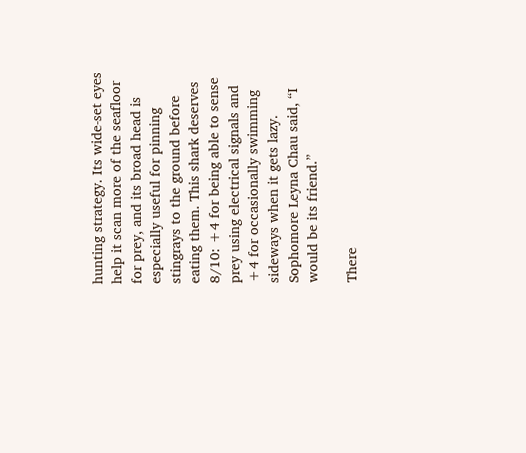hunting strategy. Its wide-set eyes help it scan more of the seafloor for prey, and its broad head is especially useful for pinning stingrays to the ground before eating them. This shark deserves 8/10: +4 for being able to sense prey using electrical signals and +4 for occasionally swimming sideways when it gets lazy. Sophomore Leyna Chau said, “I would be its friend.”

There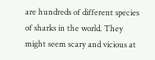are hundreds of different species of sharks in the world. They might seem scary and vicious at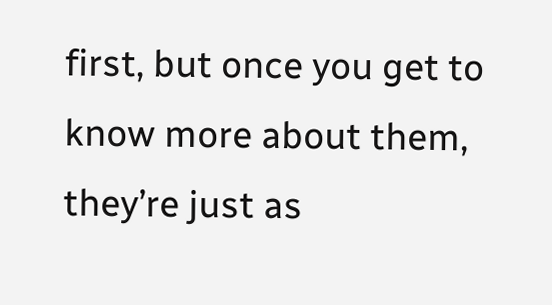first, but once you get to know more about them, they’re just as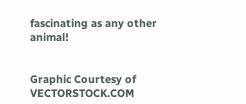fascinating as any other animal!


Graphic Courtesy of VECTORSTOCK.COM